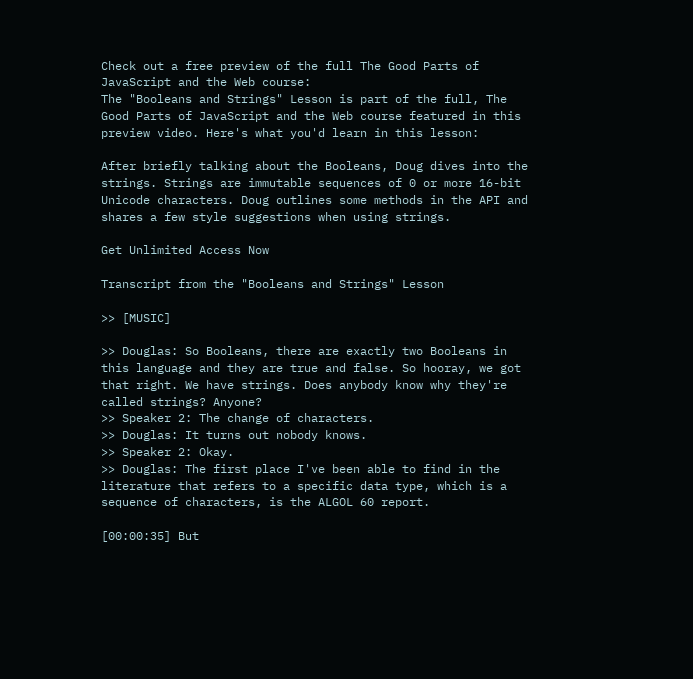Check out a free preview of the full The Good Parts of JavaScript and the Web course:
The "Booleans and Strings" Lesson is part of the full, The Good Parts of JavaScript and the Web course featured in this preview video. Here's what you'd learn in this lesson:

After briefly talking about the Booleans, Doug dives into the strings. Strings are immutable sequences of 0 or more 16-bit Unicode characters. Doug outlines some methods in the API and shares a few style suggestions when using strings.

Get Unlimited Access Now

Transcript from the "Booleans and Strings" Lesson

>> [MUSIC]

>> Douglas: So Booleans, there are exactly two Booleans in this language and they are true and false. So hooray, we got that right. We have strings. Does anybody know why they're called strings? Anyone?
>> Speaker 2: The change of characters.
>> Douglas: It turns out nobody knows.
>> Speaker 2: Okay.
>> Douglas: The first place I've been able to find in the literature that refers to a specific data type, which is a sequence of characters, is the ALGOL 60 report.

[00:00:35] But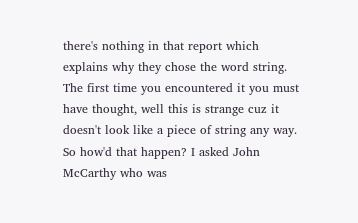there's nothing in that report which explains why they chose the word string. The first time you encountered it you must have thought, well this is strange cuz it doesn't look like a piece of string any way. So how'd that happen? I asked John McCarthy who was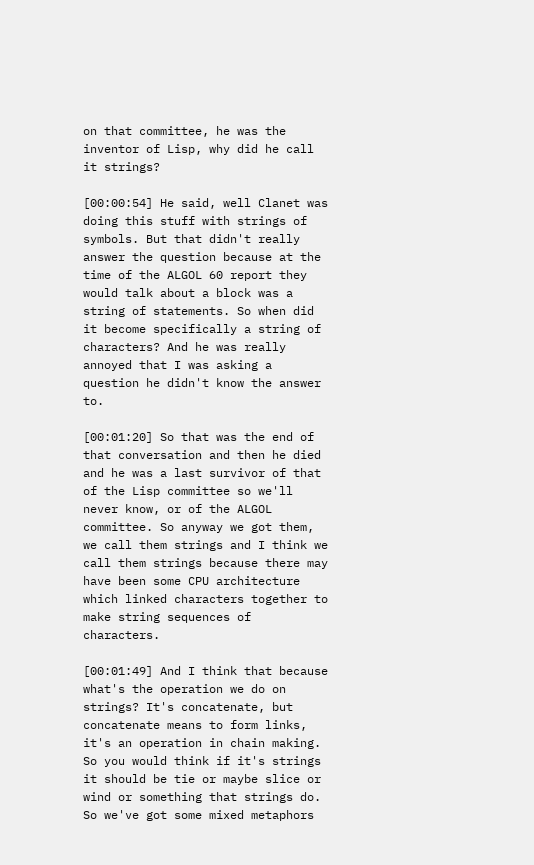on that committee, he was the inventor of Lisp, why did he call it strings?

[00:00:54] He said, well Clanet was doing this stuff with strings of symbols. But that didn't really answer the question because at the time of the ALGOL 60 report they would talk about a block was a string of statements. So when did it become specifically a string of characters? And he was really annoyed that I was asking a question he didn't know the answer to.

[00:01:20] So that was the end of that conversation and then he died and he was a last survivor of that of the Lisp committee so we'll never know, or of the ALGOL committee. So anyway we got them, we call them strings and I think we call them strings because there may have been some CPU architecture which linked characters together to make string sequences of characters.

[00:01:49] And I think that because what's the operation we do on strings? It's concatenate, but concatenate means to form links, it's an operation in chain making. So you would think if it's strings it should be tie or maybe slice or wind or something that strings do. So we've got some mixed metaphors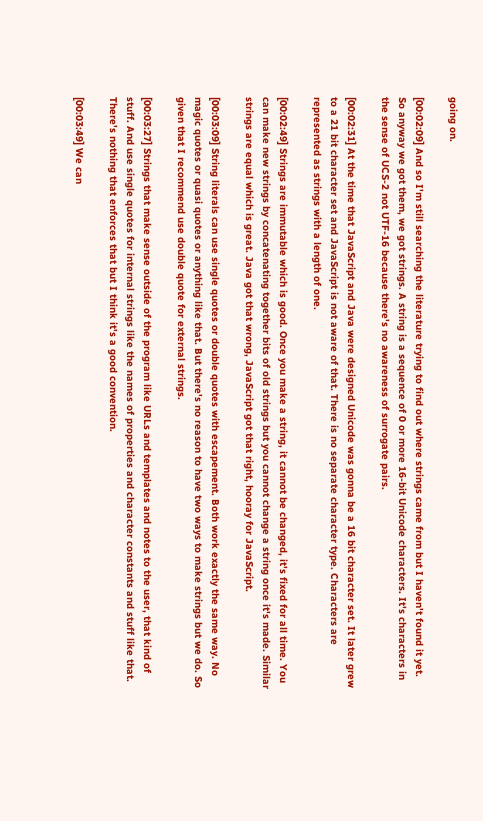going on.

[00:02:09] And so I'm still searching the literature trying to find out where strings came from but I haven't found it yet. So anyway we got them, we got strings. A string is a sequence of 0 or more 16-bit Unicode characters. It's characters in the sense of UCS-2 not UTF-16 because there's no awareness of surrogate pairs.

[00:02:31] At the time that JavaScript and Java were designed Unicode was gonna be a 16 bit character set. It later grew to a 21 bit character set and JavaScript is not aware of that. There is no separate character type. Characters are represented as strings with a length of one.

[00:02:49] Strings are immutable which is good. Once you make a string, it cannot be changed, it's fixed for all time. You can make new strings by concatenating together bits of old strings but you cannot change a string once it's made. Similar strings are equal which is great. Java got that wrong, JavaScript got that right, hooray for JavaScript.

[00:03:09] String literals can use single quotes or double quotes with escapement. Both work exactly the same way. No magic quotes or quasi quotes or anything like that. But there's no reason to have two ways to make strings but we do. So given that I recommend use double quote for external strings.

[00:03:27] Strings that make sense outside of the program like URLs and templates and notes to the user, that kind of stuff. And use single quotes for internal strings like the names of properties and character constants and stuff like that. There's nothing that enforces that but I think it's a good convention.

[00:03:49] We can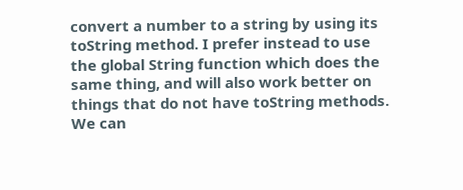convert a number to a string by using its toString method. I prefer instead to use the global String function which does the same thing, and will also work better on things that do not have toString methods. We can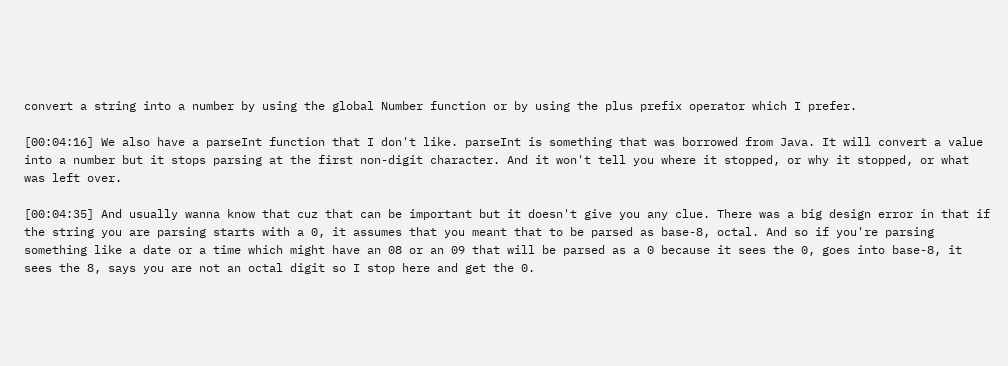convert a string into a number by using the global Number function or by using the plus prefix operator which I prefer.

[00:04:16] We also have a parseInt function that I don't like. parseInt is something that was borrowed from Java. It will convert a value into a number but it stops parsing at the first non-digit character. And it won't tell you where it stopped, or why it stopped, or what was left over.

[00:04:35] And usually wanna know that cuz that can be important but it doesn't give you any clue. There was a big design error in that if the string you are parsing starts with a 0, it assumes that you meant that to be parsed as base-8, octal. And so if you're parsing something like a date or a time which might have an 08 or an 09 that will be parsed as a 0 because it sees the 0, goes into base-8, it sees the 8, says you are not an octal digit so I stop here and get the 0.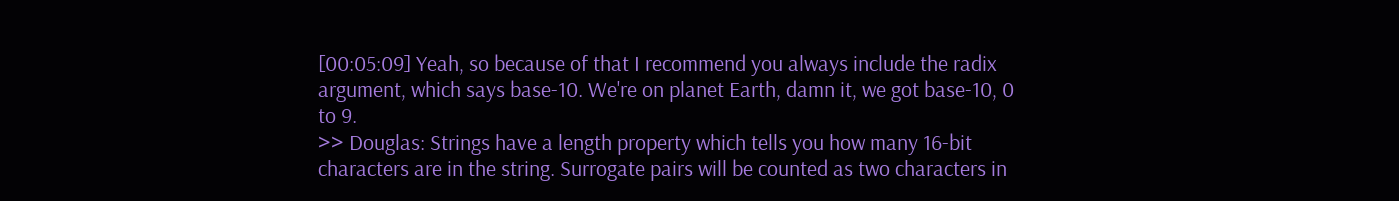[00:05:09] Yeah, so because of that I recommend you always include the radix argument, which says base-10. We're on planet Earth, damn it, we got base-10, 0 to 9.
>> Douglas: Strings have a length property which tells you how many 16-bit characters are in the string. Surrogate pairs will be counted as two characters in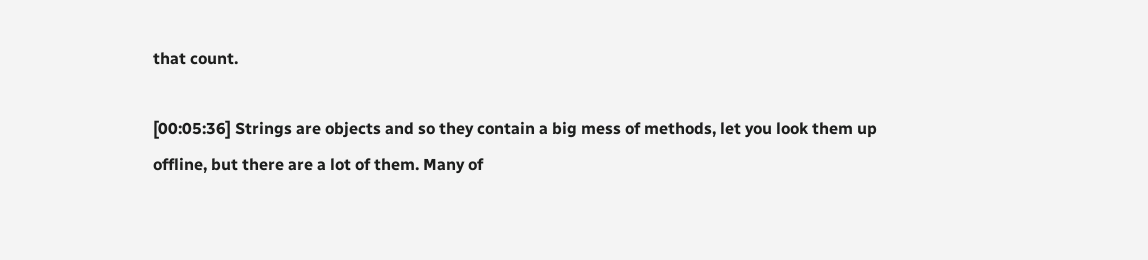that count.

[00:05:36] Strings are objects and so they contain a big mess of methods, let you look them up offline, but there are a lot of them. Many of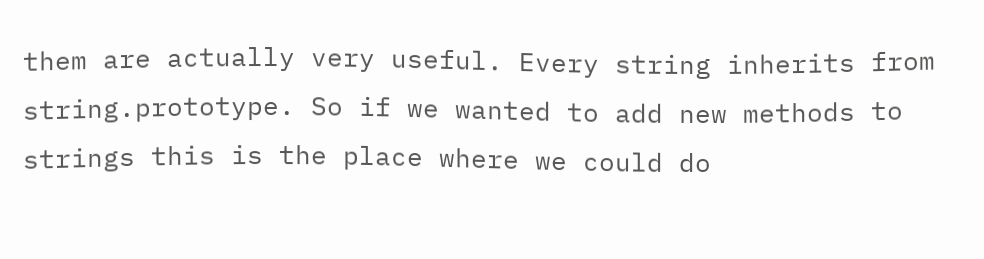them are actually very useful. Every string inherits from string.prototype. So if we wanted to add new methods to strings this is the place where we could do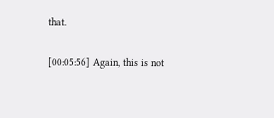that.

[00:05:56] Again, this is not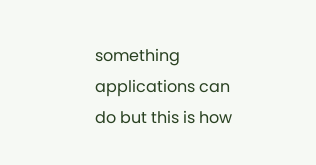something applications can do but this is how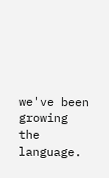we've been growing the language.